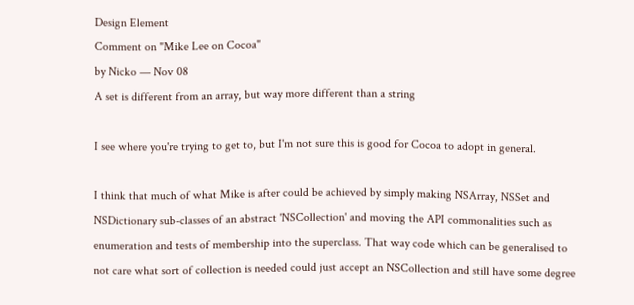Design Element
Comment on "Mike Lee on Cocoa"
by Nicko — Nov 08
A set is different from an array, but way more different than a string

I see where you're trying to get to, but I'm not sure this is good for Cocoa to adopt in general.

I think that much of what Mike is after could be achieved by simply making NSArray, NSSet and NSDictionary sub-classes of an abstract 'NSCollection' and moving the API commonalities such as enumeration and tests of membership into the superclass. That way code which can be generalised to not care what sort of collection is needed could just accept an NSCollection and still have some degree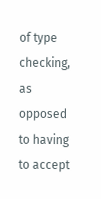of type checking, as opposed to having to accept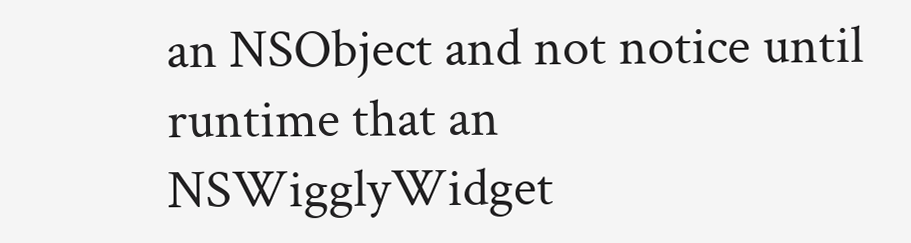an NSObject and not notice until runtime that an NSWigglyWidget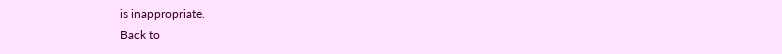is inappropriate.
Back to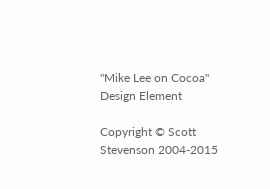"Mike Lee on Cocoa"
Design Element

Copyright © Scott Stevenson 2004-2015